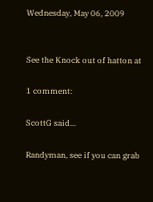Wednesday, May 06, 2009


See the Knock out of hatton at

1 comment:

ScottG said...

Randyman, see if you can grab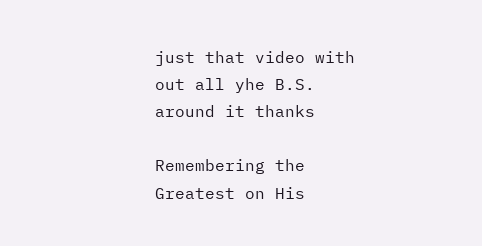just that video with out all yhe B.S. around it thanks

Remembering the Greatest on His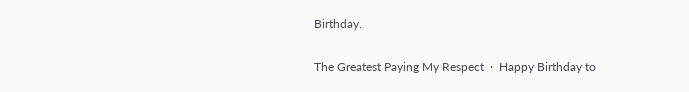Birthday.

The Greatest Paying My Respect  ·  Happy Birthday to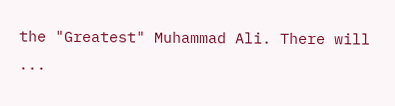the "Greatest" Muhammad Ali. There will ...